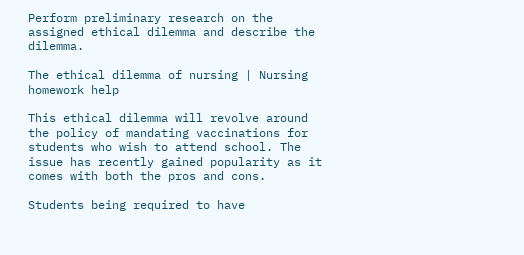Perform preliminary research on the assigned ethical dilemma and describe the dilemma.

The ethical dilemma of nursing | Nursing homework help

This ethical dilemma will revolve around the policy of mandating vaccinations for students who wish to attend school. The issue has recently gained popularity as it comes with both the pros and cons.

Students being required to have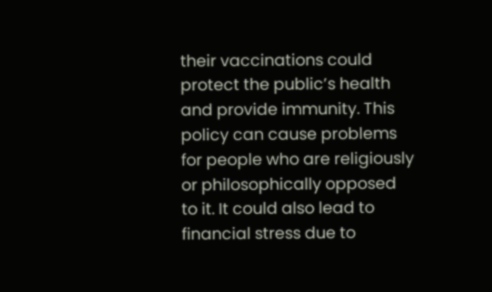their vaccinations could protect the public’s health and provide immunity. This policy can cause problems for people who are religiously or philosophically opposed to it. It could also lead to financial stress due to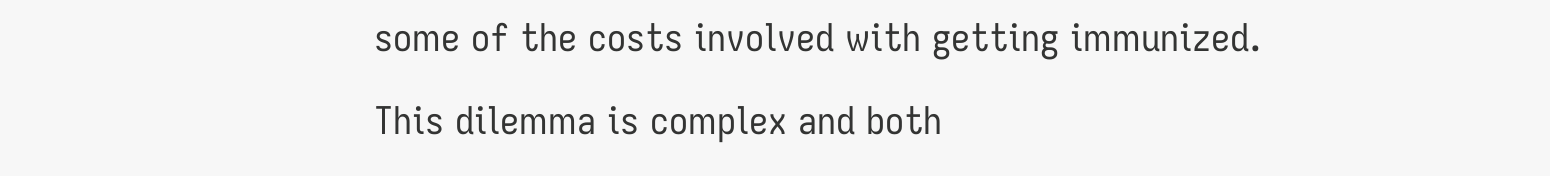some of the costs involved with getting immunized.

This dilemma is complex and both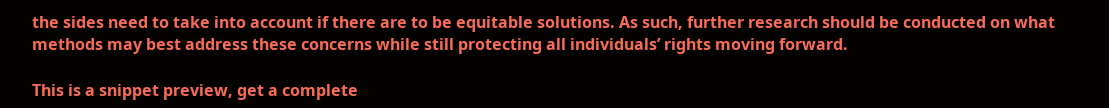the sides need to take into account if there are to be equitable solutions. As such, further research should be conducted on what methods may best address these concerns while still protecting all individuals’ rights moving forward.

This is a snippet preview, get a complete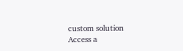custom solution
Access a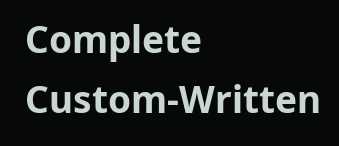Complete Custom-Written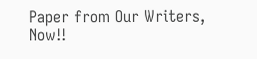Paper from Our Writers, Now!!